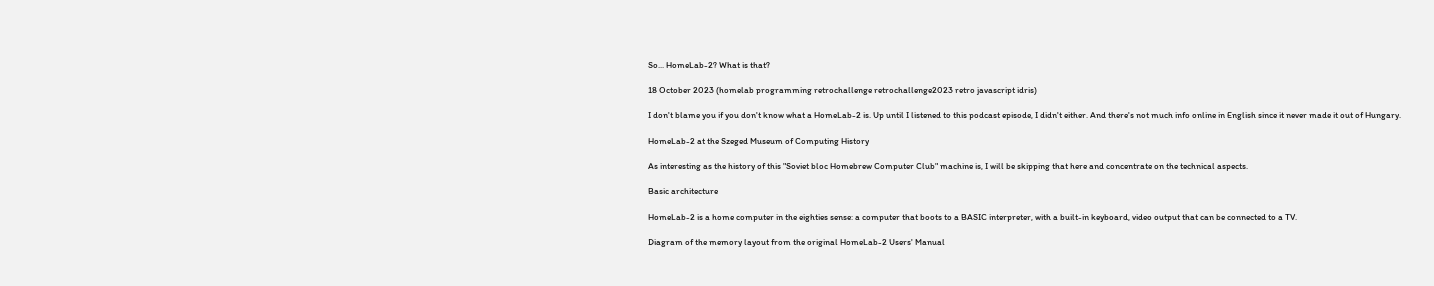So... HomeLab-2? What is that?

18 October 2023 (homelab programming retrochallenge retrochallenge2023 retro javascript idris)

I don't blame you if you don't know what a HomeLab-2 is. Up until I listened to this podcast episode, I didn't either. And there's not much info online in English since it never made it out of Hungary.

HomeLab-2 at the Szeged Museum of Computing History

As interesting as the history of this "Soviet bloc Homebrew Computer Club" machine is, I will be skipping that here and concentrate on the technical aspects.

Basic architecture

HomeLab-2 is a home computer in the eighties sense: a computer that boots to a BASIC interpreter, with a built-in keyboard, video output that can be connected to a TV.

Diagram of the memory layout from the original HomeLab-2 Users' Manual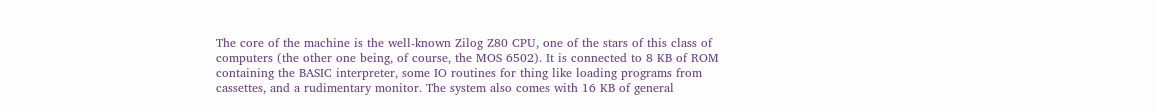The core of the machine is the well-known Zilog Z80 CPU, one of the stars of this class of computers (the other one being, of course, the MOS 6502). It is connected to 8 KB of ROM containing the BASIC interpreter, some IO routines for thing like loading programs from cassettes, and a rudimentary monitor. The system also comes with 16 KB of general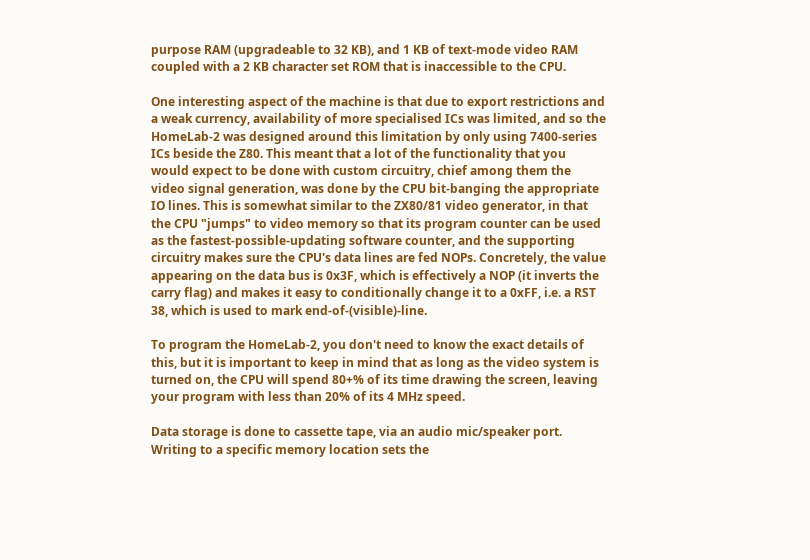purpose RAM (upgradeable to 32 KB), and 1 KB of text-mode video RAM coupled with a 2 KB character set ROM that is inaccessible to the CPU.

One interesting aspect of the machine is that due to export restrictions and a weak currency, availability of more specialised ICs was limited, and so the HomeLab-2 was designed around this limitation by only using 7400-series ICs beside the Z80. This meant that a lot of the functionality that you would expect to be done with custom circuitry, chief among them the video signal generation, was done by the CPU bit-banging the appropriate IO lines. This is somewhat similar to the ZX80/81 video generator, in that the CPU "jumps" to video memory so that its program counter can be used as the fastest-possible-updating software counter, and the supporting circuitry makes sure the CPU's data lines are fed NOPs. Concretely, the value appearing on the data bus is 0x3F, which is effectively a NOP (it inverts the carry flag) and makes it easy to conditionally change it to a 0xFF, i.e. a RST 38, which is used to mark end-of-(visible)-line.

To program the HomeLab-2, you don't need to know the exact details of this, but it is important to keep in mind that as long as the video system is turned on, the CPU will spend 80+% of its time drawing the screen, leaving your program with less than 20% of its 4 MHz speed.

Data storage is done to cassette tape, via an audio mic/speaker port. Writing to a specific memory location sets the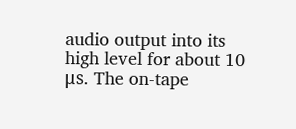audio output into its high level for about 10 μs. The on-tape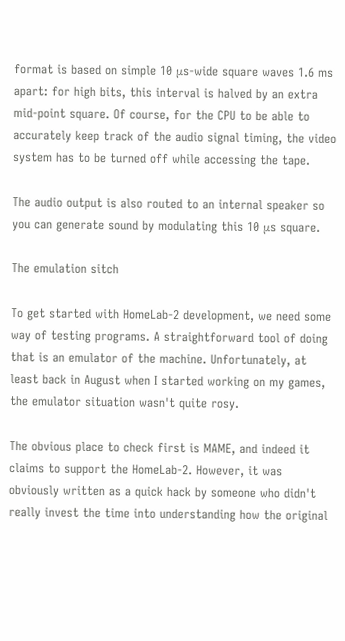format is based on simple 10 μs-wide square waves 1.6 ms apart: for high bits, this interval is halved by an extra mid-point square. Of course, for the CPU to be able to accurately keep track of the audio signal timing, the video system has to be turned off while accessing the tape.

The audio output is also routed to an internal speaker so you can generate sound by modulating this 10 μs square.

The emulation sitch

To get started with HomeLab-2 development, we need some way of testing programs. A straightforward tool of doing that is an emulator of the machine. Unfortunately, at least back in August when I started working on my games, the emulator situation wasn't quite rosy.

The obvious place to check first is MAME, and indeed it claims to support the HomeLab-2. However, it was obviously written as a quick hack by someone who didn't really invest the time into understanding how the original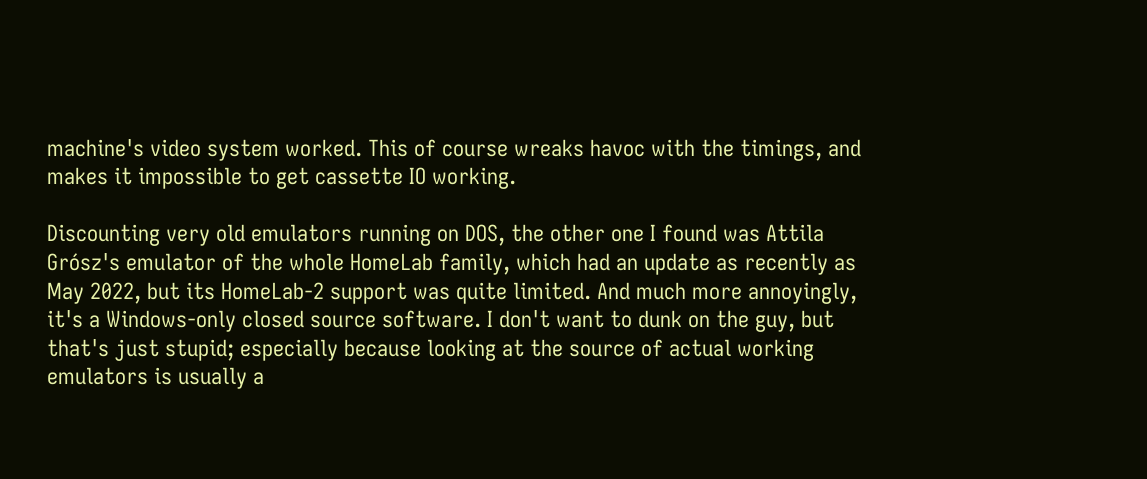machine's video system worked. This of course wreaks havoc with the timings, and makes it impossible to get cassette IO working.

Discounting very old emulators running on DOS, the other one I found was Attila Grósz's emulator of the whole HomeLab family, which had an update as recently as May 2022, but its HomeLab-2 support was quite limited. And much more annoyingly, it's a Windows-only closed source software. I don't want to dunk on the guy, but that's just stupid; especially because looking at the source of actual working emulators is usually a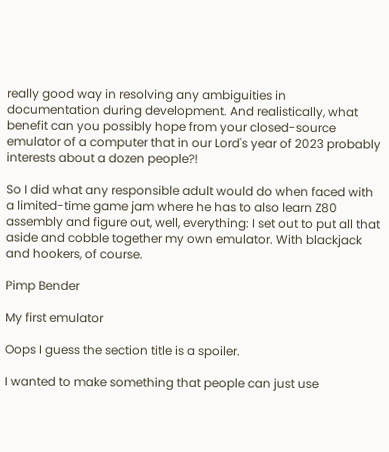really good way in resolving any ambiguities in documentation during development. And realistically, what benefit can you possibly hope from your closed-source emulator of a computer that in our Lord's year of 2023 probably interests about a dozen people?!

So I did what any responsible adult would do when faced with a limited-time game jam where he has to also learn Z80 assembly and figure out, well, everything: I set out to put all that aside and cobble together my own emulator. With blackjack and hookers, of course.

Pimp Bender

My first emulator

Oops I guess the section title is a spoiler.

I wanted to make something that people can just use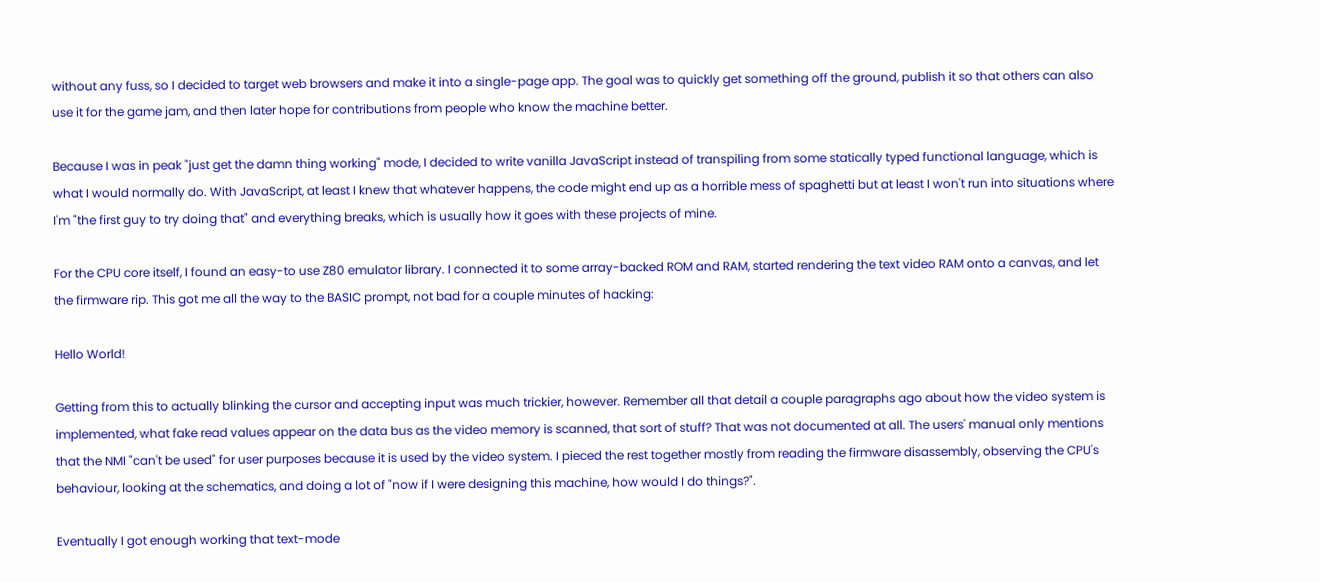without any fuss, so I decided to target web browsers and make it into a single-page app. The goal was to quickly get something off the ground, publish it so that others can also use it for the game jam, and then later hope for contributions from people who know the machine better.

Because I was in peak "just get the damn thing working" mode, I decided to write vanilla JavaScript instead of transpiling from some statically typed functional language, which is what I would normally do. With JavaScript, at least I knew that whatever happens, the code might end up as a horrible mess of spaghetti but at least I won't run into situations where I'm "the first guy to try doing that" and everything breaks, which is usually how it goes with these projects of mine.

For the CPU core itself, I found an easy-to use Z80 emulator library. I connected it to some array-backed ROM and RAM, started rendering the text video RAM onto a canvas, and let the firmware rip. This got me all the way to the BASIC prompt, not bad for a couple minutes of hacking:

Hello World!

Getting from this to actually blinking the cursor and accepting input was much trickier, however. Remember all that detail a couple paragraphs ago about how the video system is implemented, what fake read values appear on the data bus as the video memory is scanned, that sort of stuff? That was not documented at all. The users' manual only mentions that the NMI "can't be used" for user purposes because it is used by the video system. I pieced the rest together mostly from reading the firmware disassembly, observing the CPU's behaviour, looking at the schematics, and doing a lot of "now if I were designing this machine, how would I do things?".

Eventually I got enough working that text-mode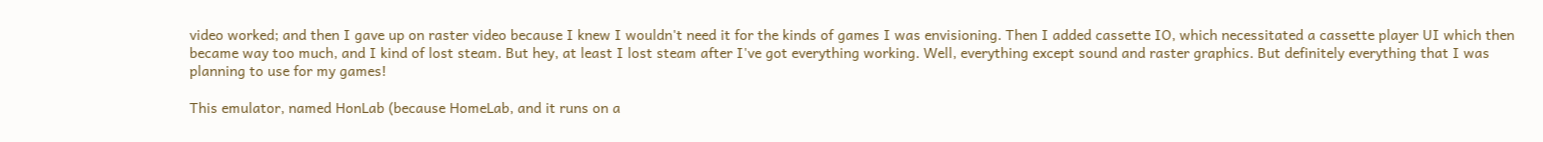video worked; and then I gave up on raster video because I knew I wouldn't need it for the kinds of games I was envisioning. Then I added cassette IO, which necessitated a cassette player UI which then became way too much, and I kind of lost steam. But hey, at least I lost steam after I've got everything working. Well, everything except sound and raster graphics. But definitely everything that I was planning to use for my games!

This emulator, named HonLab (because HomeLab, and it runs on a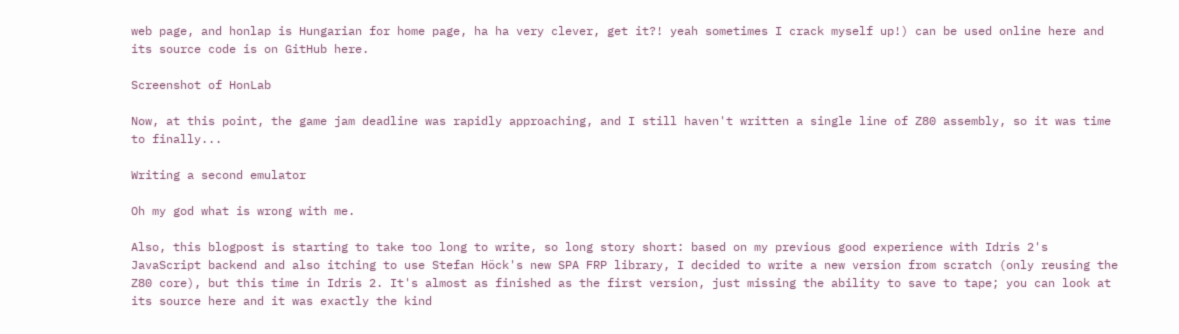web page, and honlap is Hungarian for home page, ha ha very clever, get it?! yeah sometimes I crack myself up!) can be used online here and its source code is on GitHub here.

Screenshot of HonLab

Now, at this point, the game jam deadline was rapidly approaching, and I still haven't written a single line of Z80 assembly, so it was time to finally...

Writing a second emulator

Oh my god what is wrong with me.

Also, this blogpost is starting to take too long to write, so long story short: based on my previous good experience with Idris 2's JavaScript backend and also itching to use Stefan Höck's new SPA FRP library, I decided to write a new version from scratch (only reusing the Z80 core), but this time in Idris 2. It's almost as finished as the first version, just missing the ability to save to tape; you can look at its source here and it was exactly the kind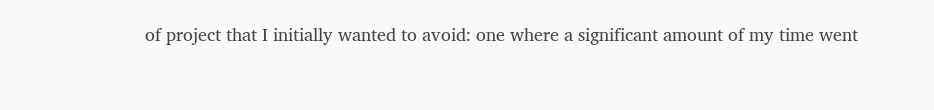of project that I initially wanted to avoid: one where a significant amount of my time went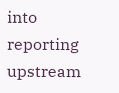into reporting upstream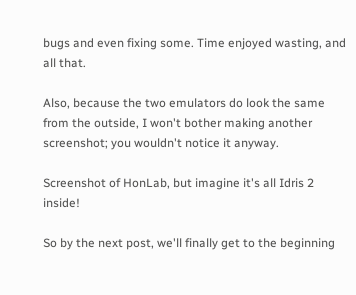bugs and even fixing some. Time enjoyed wasting, and all that.

Also, because the two emulators do look the same from the outside, I won't bother making another screenshot; you wouldn't notice it anyway.

Screenshot of HonLab, but imagine it's all Idris 2 inside!

So by the next post, we'll finally get to the beginning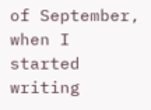of September, when I started writing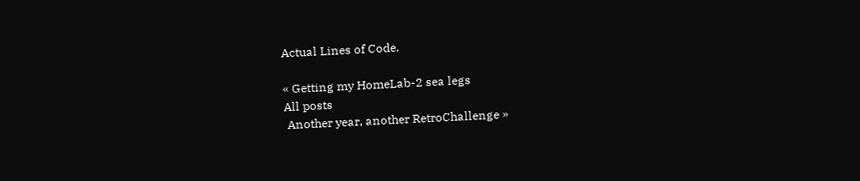Actual Lines of Code.

« Getting my HomeLab-2 sea legs
All posts
 Another year, another RetroChallenge »